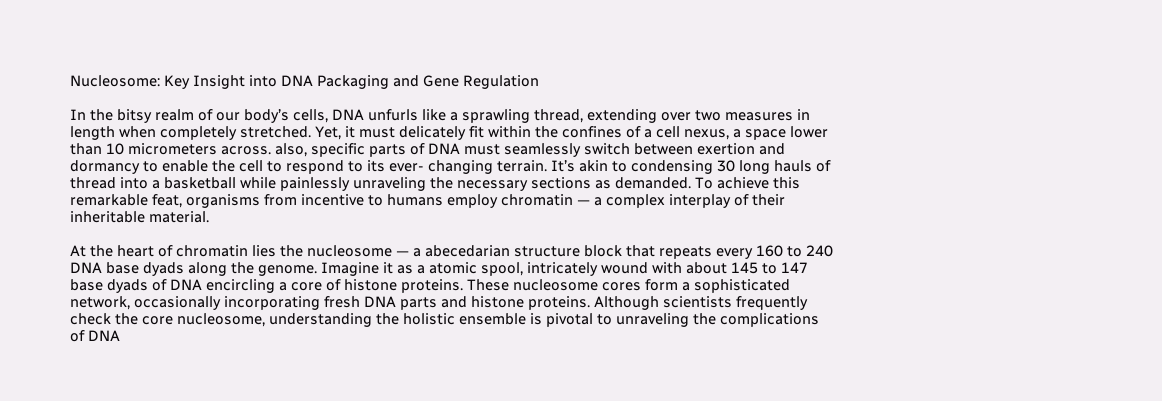Nucleosome: Key Insight into DNA Packaging and Gene Regulation

In the bitsy realm of our body’s cells, DNA unfurls like a sprawling thread, extending over two measures in length when completely stretched. Yet, it must delicately fit within the confines of a cell nexus, a space lower than 10 micrometers across. also, specific parts of DNA must seamlessly switch between exertion and dormancy to enable the cell to respond to its ever- changing terrain. It’s akin to condensing 30 long hauls of thread into a basketball while painlessly unraveling the necessary sections as demanded. To achieve this remarkable feat, organisms from incentive to humans employ chromatin — a complex interplay of their inheritable material.

At the heart of chromatin lies the nucleosome — a abecedarian structure block that repeats every 160 to 240 DNA base dyads along the genome. Imagine it as a atomic spool, intricately wound with about 145 to 147 base dyads of DNA encircling a core of histone proteins. These nucleosome cores form a sophisticated network, occasionally incorporating fresh DNA parts and histone proteins. Although scientists frequently check the core nucleosome, understanding the holistic ensemble is pivotal to unraveling the complications of DNA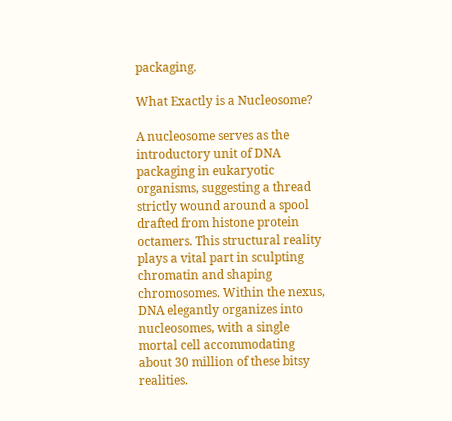packaging.

What Exactly is a Nucleosome?

A nucleosome serves as the introductory unit of DNA packaging in eukaryotic organisms, suggesting a thread strictly wound around a spool drafted from histone protein octamers. This structural reality plays a vital part in sculpting chromatin and shaping chromosomes. Within the nexus, DNA elegantly organizes into nucleosomes, with a single mortal cell accommodating about 30 million of these bitsy realities.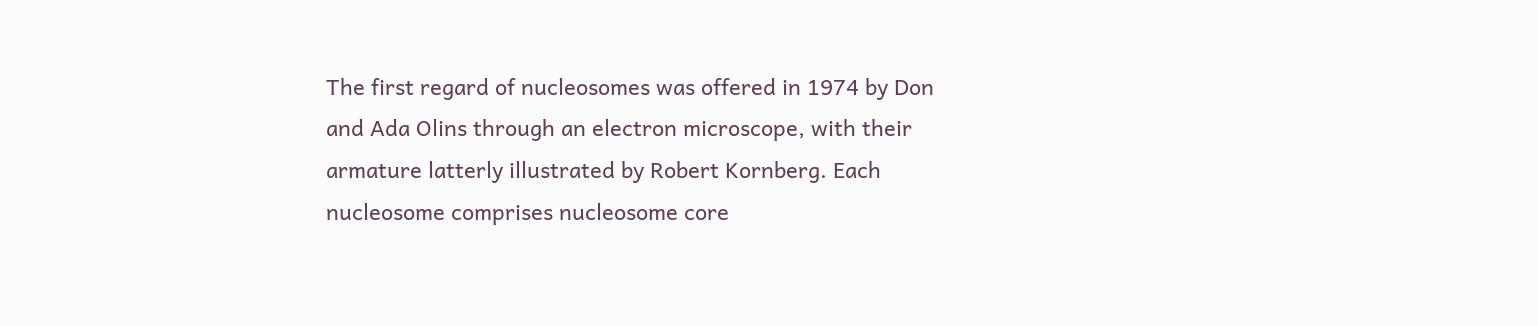The first regard of nucleosomes was offered in 1974 by Don and Ada Olins through an electron microscope, with their armature latterly illustrated by Robert Kornberg. Each nucleosome comprises nucleosome core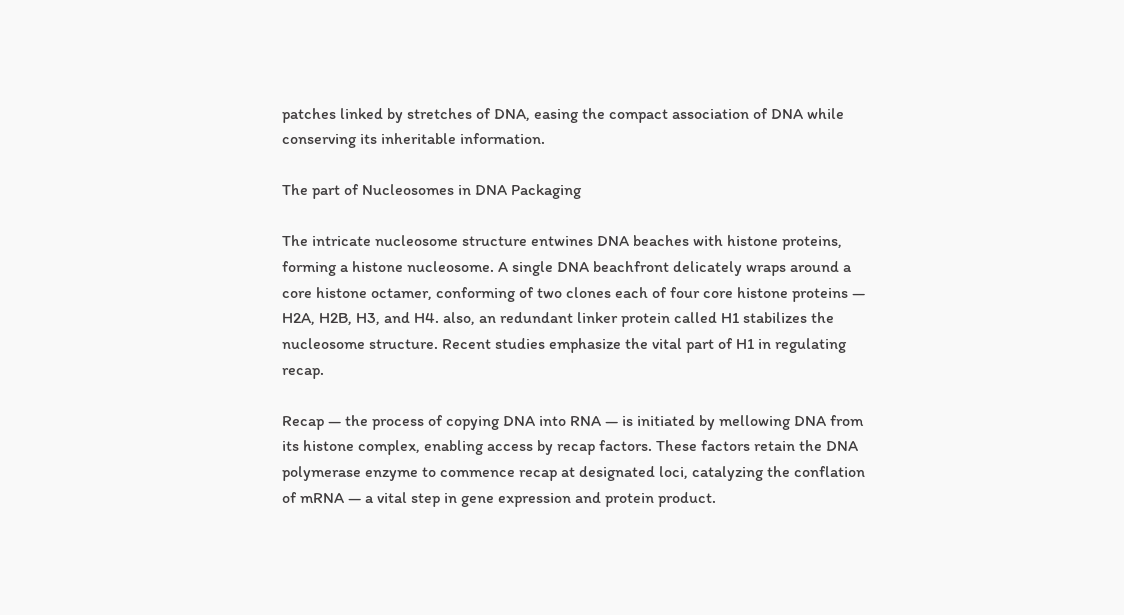patches linked by stretches of DNA, easing the compact association of DNA while conserving its inheritable information.

The part of Nucleosomes in DNA Packaging

The intricate nucleosome structure entwines DNA beaches with histone proteins, forming a histone nucleosome. A single DNA beachfront delicately wraps around a core histone octamer, conforming of two clones each of four core histone proteins — H2A, H2B, H3, and H4. also, an redundant linker protein called H1 stabilizes the nucleosome structure. Recent studies emphasize the vital part of H1 in regulating recap.

Recap — the process of copying DNA into RNA — is initiated by mellowing DNA from its histone complex, enabling access by recap factors. These factors retain the DNA polymerase enzyme to commence recap at designated loci, catalyzing the conflation of mRNA — a vital step in gene expression and protein product.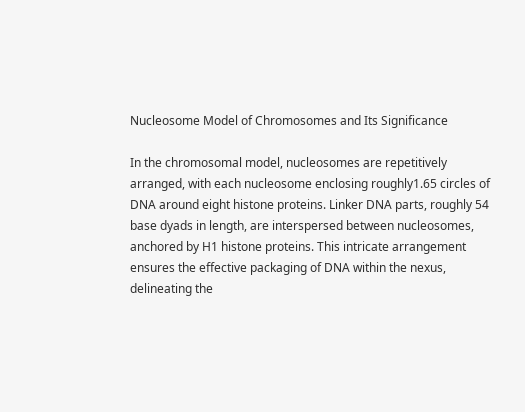Nucleosome Model of Chromosomes and Its Significance

In the chromosomal model, nucleosomes are repetitively arranged, with each nucleosome enclosing roughly1.65 circles of DNA around eight histone proteins. Linker DNA parts, roughly 54 base dyads in length, are interspersed between nucleosomes, anchored by H1 histone proteins. This intricate arrangement ensures the effective packaging of DNA within the nexus, delineating the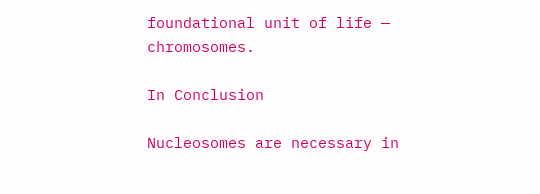foundational unit of life — chromosomes.

In Conclusion

Nucleosomes are necessary in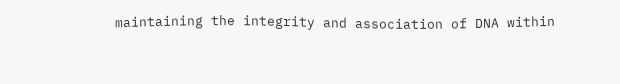maintaining the integrity and association of DNA within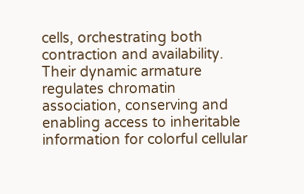cells, orchestrating both contraction and availability. Their dynamic armature regulates chromatin association, conserving and enabling access to inheritable information for colorful cellular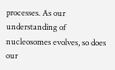processes. As our understanding of nucleosomes evolves, so does our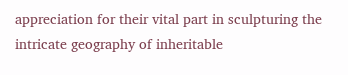appreciation for their vital part in sculpturing the intricate geography of inheritable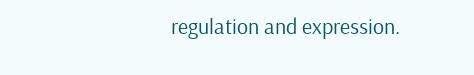regulation and expression.